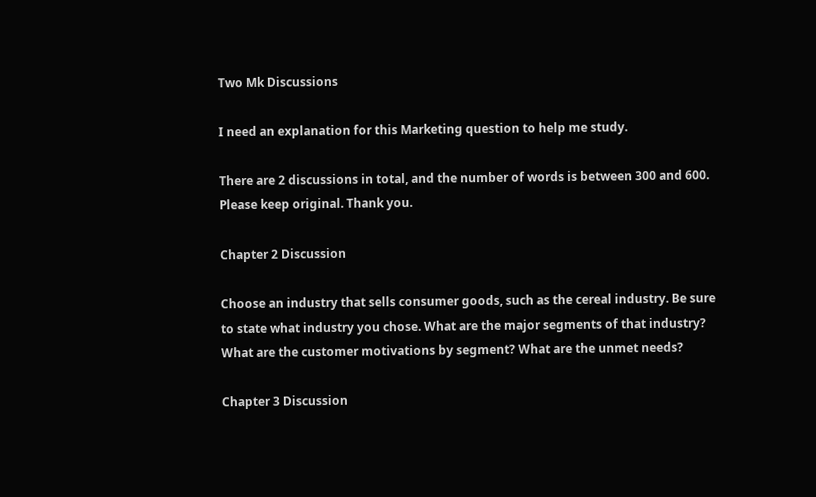Two Mk Discussions

I need an explanation for this Marketing question to help me study.

There are 2 discussions in total, and the number of words is between 300 and 600. Please keep original. Thank you.

Chapter 2 Discussion

Choose an industry that sells consumer goods, such as the cereal industry. Be sure to state what industry you chose. What are the major segments of that industry? What are the customer motivations by segment? What are the unmet needs?

Chapter 3 Discussion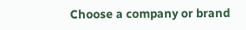Choose a company or brand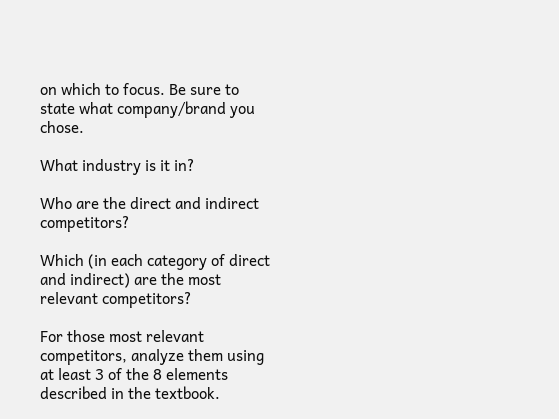on which to focus. Be sure to state what company/brand you chose.

What industry is it in?

Who are the direct and indirect competitors?

Which (in each category of direct and indirect) are the most relevant competitors?

For those most relevant competitors, analyze them using at least 3 of the 8 elements described in the textbook.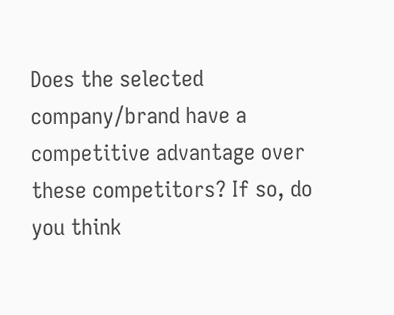Does the selected company/brand have a competitive advantage over these competitors? If so, do you think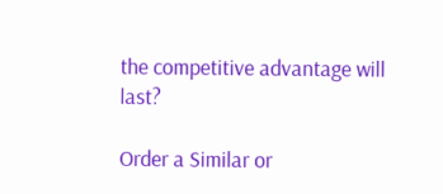the competitive advantage will last?

Order a Similar or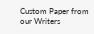Custom Paper from our Writers